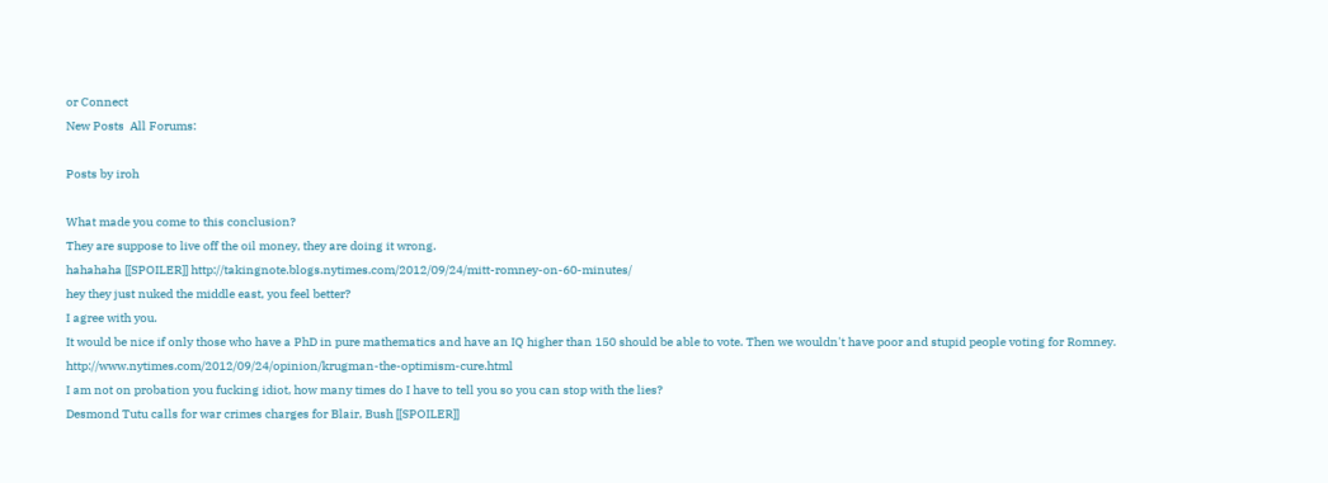or Connect
New Posts  All Forums:

Posts by iroh

What made you come to this conclusion?
They are suppose to live off the oil money, they are doing it wrong.
hahahaha [[SPOILER]] http://takingnote.blogs.nytimes.com/2012/09/24/mitt-romney-on-60-minutes/
hey they just nuked the middle east, you feel better?
I agree with you.
It would be nice if only those who have a PhD in pure mathematics and have an IQ higher than 150 should be able to vote. Then we wouldn't have poor and stupid people voting for Romney. http://www.nytimes.com/2012/09/24/opinion/krugman-the-optimism-cure.html
I am not on probation you fucking idiot, how many times do I have to tell you so you can stop with the lies?
Desmond Tutu calls for war crimes charges for Blair, Bush [[SPOILER]]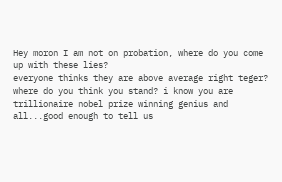Hey moron I am not on probation, where do you come up with these lies?
everyone thinks they are above average right teger? where do you think you stand? i know you are trillionaire nobel prize winning genius and all...good enough to tell us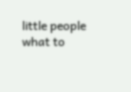little people what to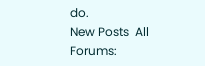do.
New Posts  All Forums: